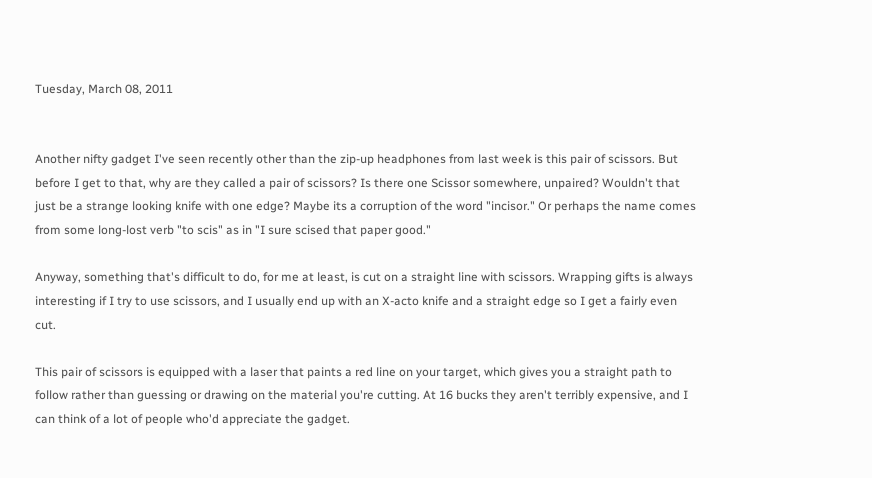Tuesday, March 08, 2011


Another nifty gadget I've seen recently other than the zip-up headphones from last week is this pair of scissors. But before I get to that, why are they called a pair of scissors? Is there one Scissor somewhere, unpaired? Wouldn't that just be a strange looking knife with one edge? Maybe its a corruption of the word "incisor." Or perhaps the name comes from some long-lost verb "to scis" as in "I sure scised that paper good."

Anyway, something that's difficult to do, for me at least, is cut on a straight line with scissors. Wrapping gifts is always interesting if I try to use scissors, and I usually end up with an X-acto knife and a straight edge so I get a fairly even cut.

This pair of scissors is equipped with a laser that paints a red line on your target, which gives you a straight path to follow rather than guessing or drawing on the material you're cutting. At 16 bucks they aren't terribly expensive, and I can think of a lot of people who'd appreciate the gadget.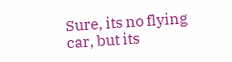Sure, its no flying car, but its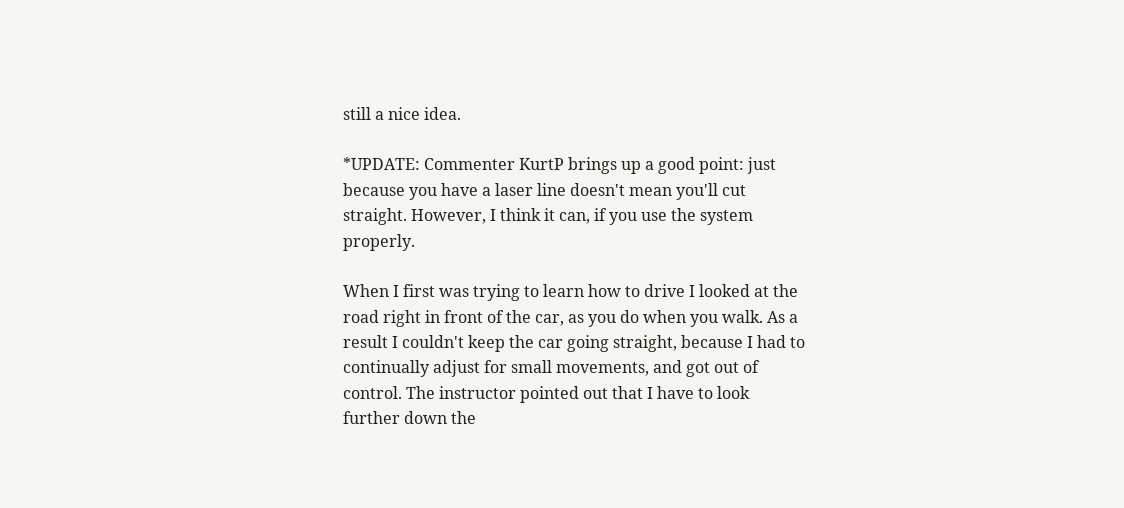still a nice idea.

*UPDATE: Commenter KurtP brings up a good point: just because you have a laser line doesn't mean you'll cut straight. However, I think it can, if you use the system properly.

When I first was trying to learn how to drive I looked at the road right in front of the car, as you do when you walk. As a result I couldn't keep the car going straight, because I had to continually adjust for small movements, and got out of control. The instructor pointed out that I have to look further down the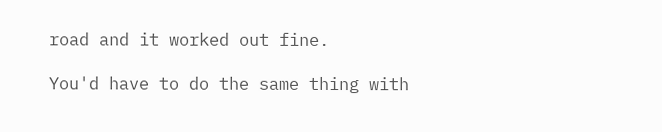road and it worked out fine.

You'd have to do the same thing with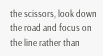the scissors, look down the road and focus on the line rather than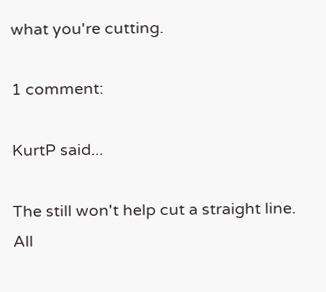what you're cutting.

1 comment:

KurtP said...

The still won't help cut a straight line. All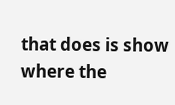that does is show where the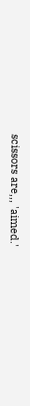scissors are,,, 'aimed.'